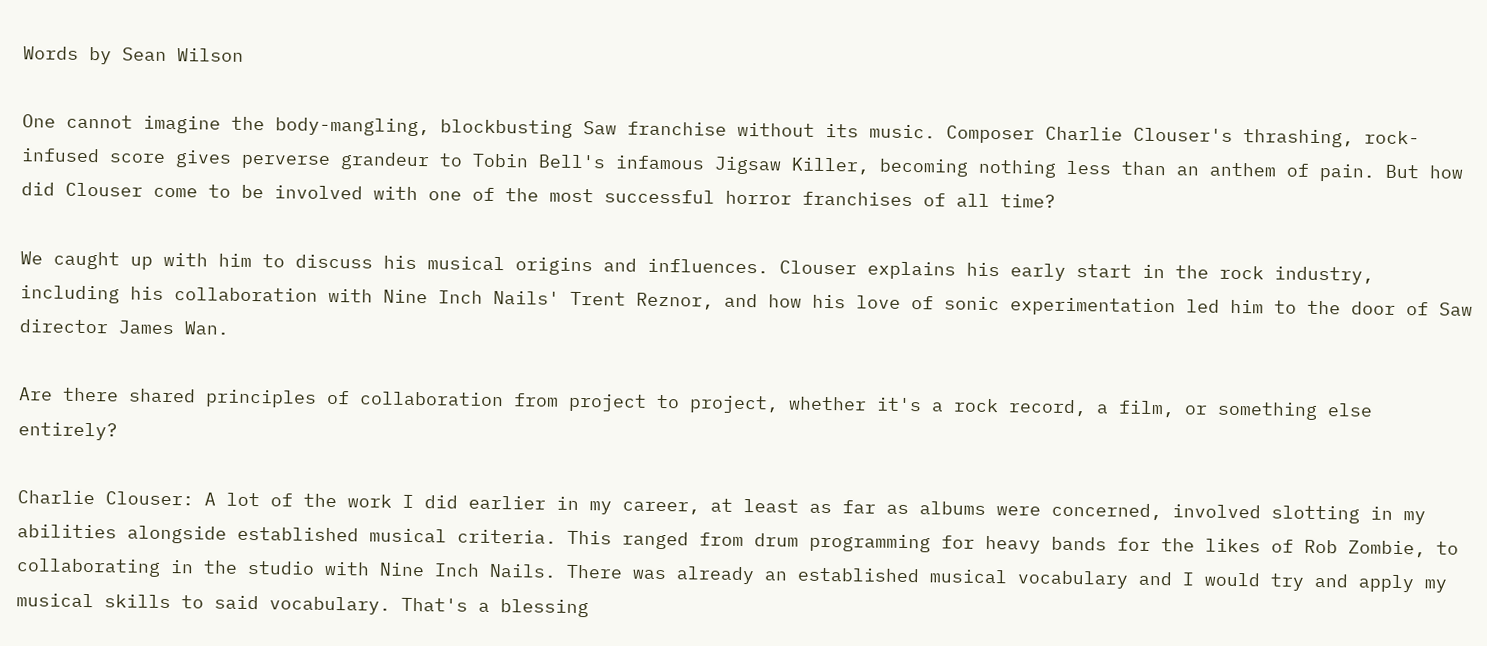Words by Sean Wilson

One cannot imagine the body-mangling, blockbusting Saw franchise without its music. Composer Charlie Clouser's thrashing, rock-infused score gives perverse grandeur to Tobin Bell's infamous Jigsaw Killer, becoming nothing less than an anthem of pain. But how did Clouser come to be involved with one of the most successful horror franchises of all time?

We caught up with him to discuss his musical origins and influences. Clouser explains his early start in the rock industry, including his collaboration with Nine Inch Nails' Trent Reznor, and how his love of sonic experimentation led him to the door of Saw director James Wan.

Are there shared principles of collaboration from project to project, whether it's a rock record, a film, or something else entirely?

Charlie Clouser: A lot of the work I did earlier in my career, at least as far as albums were concerned, involved slotting in my abilities alongside established musical criteria. This ranged from drum programming for heavy bands for the likes of Rob Zombie, to collaborating in the studio with Nine Inch Nails. There was already an established musical vocabulary and I would try and apply my musical skills to said vocabulary. That's a blessing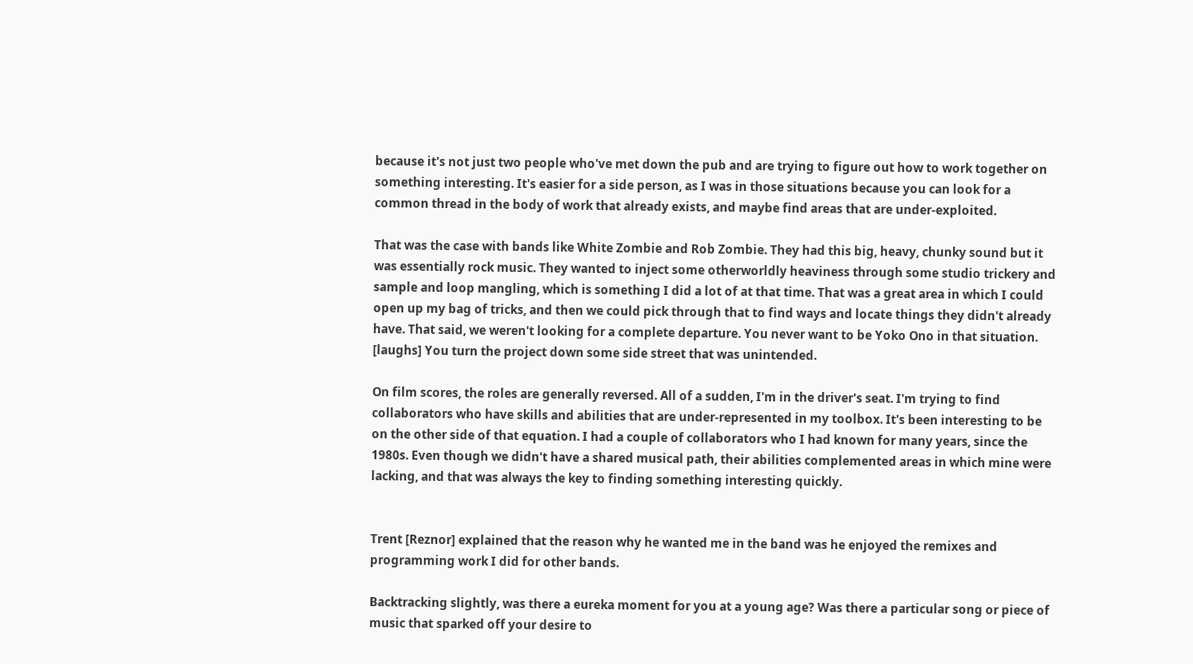because it's not just two people who've met down the pub and are trying to figure out how to work together on something interesting. It's easier for a side person, as I was in those situations because you can look for a common thread in the body of work that already exists, and maybe find areas that are under-exploited.

That was the case with bands like White Zombie and Rob Zombie. They had this big, heavy, chunky sound but it was essentially rock music. They wanted to inject some otherworldly heaviness through some studio trickery and sample and loop mangling, which is something I did a lot of at that time. That was a great area in which I could open up my bag of tricks, and then we could pick through that to find ways and locate things they didn't already have. That said, we weren't looking for a complete departure. You never want to be Yoko Ono in that situation. [laughs] You turn the project down some side street that was unintended.

On film scores, the roles are generally reversed. All of a sudden, I'm in the driver's seat. I'm trying to find collaborators who have skills and abilities that are under-represented in my toolbox. It's been interesting to be on the other side of that equation. I had a couple of collaborators who I had known for many years, since the 1980s. Even though we didn't have a shared musical path, their abilities complemented areas in which mine were lacking, and that was always the key to finding something interesting quickly.


Trent [Reznor] explained that the reason why he wanted me in the band was he enjoyed the remixes and programming work I did for other bands.

Backtracking slightly, was there a eureka moment for you at a young age? Was there a particular song or piece of music that sparked off your desire to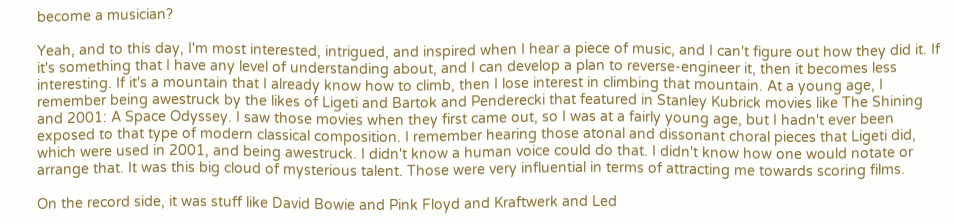become a musician?

Yeah, and to this day, I'm most interested, intrigued, and inspired when I hear a piece of music, and I can't figure out how they did it. If it's something that I have any level of understanding about, and I can develop a plan to reverse-engineer it, then it becomes less interesting. If it's a mountain that I already know how to climb, then I lose interest in climbing that mountain. At a young age, I remember being awestruck by the likes of Ligeti and Bartok and Penderecki that featured in Stanley Kubrick movies like The Shining and 2001: A Space Odyssey. I saw those movies when they first came out, so I was at a fairly young age, but I hadn't ever been exposed to that type of modern classical composition. I remember hearing those atonal and dissonant choral pieces that Ligeti did, which were used in 2001, and being awestruck. I didn't know a human voice could do that. I didn't know how one would notate or arrange that. It was this big cloud of mysterious talent. Those were very influential in terms of attracting me towards scoring films.

On the record side, it was stuff like David Bowie and Pink Floyd and Kraftwerk and Led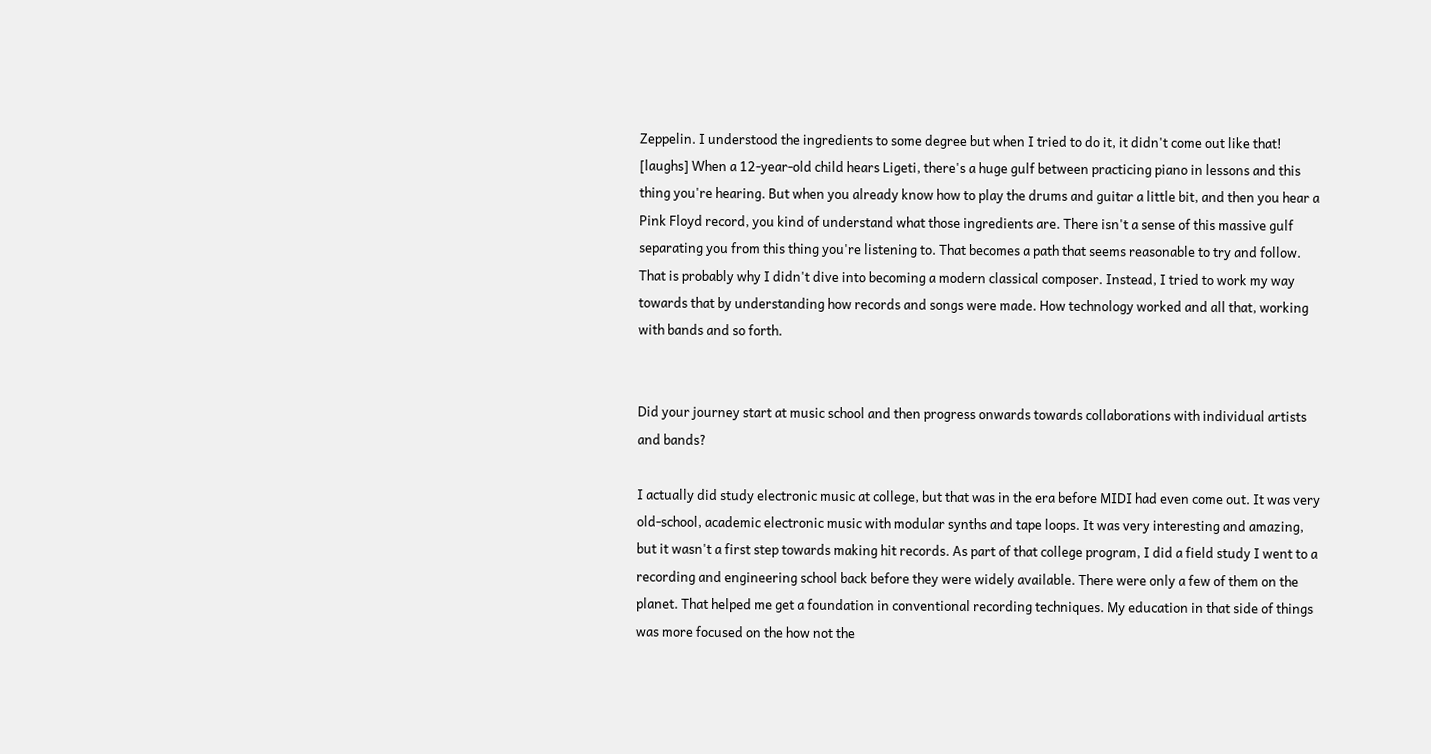Zeppelin. I understood the ingredients to some degree but when I tried to do it, it didn't come out like that! [laughs] When a 12-year-old child hears Ligeti, there's a huge gulf between practicing piano in lessons and this thing you're hearing. But when you already know how to play the drums and guitar a little bit, and then you hear a Pink Floyd record, you kind of understand what those ingredients are. There isn't a sense of this massive gulf separating you from this thing you're listening to. That becomes a path that seems reasonable to try and follow. That is probably why I didn't dive into becoming a modern classical composer. Instead, I tried to work my way towards that by understanding how records and songs were made. How technology worked and all that, working with bands and so forth.


Did your journey start at music school and then progress onwards towards collaborations with individual artists and bands?

I actually did study electronic music at college, but that was in the era before MIDI had even come out. It was very old-school, academic electronic music with modular synths and tape loops. It was very interesting and amazing, but it wasn't a first step towards making hit records. As part of that college program, I did a field study I went to a recording and engineering school back before they were widely available. There were only a few of them on the planet. That helped me get a foundation in conventional recording techniques. My education in that side of things was more focused on the how not the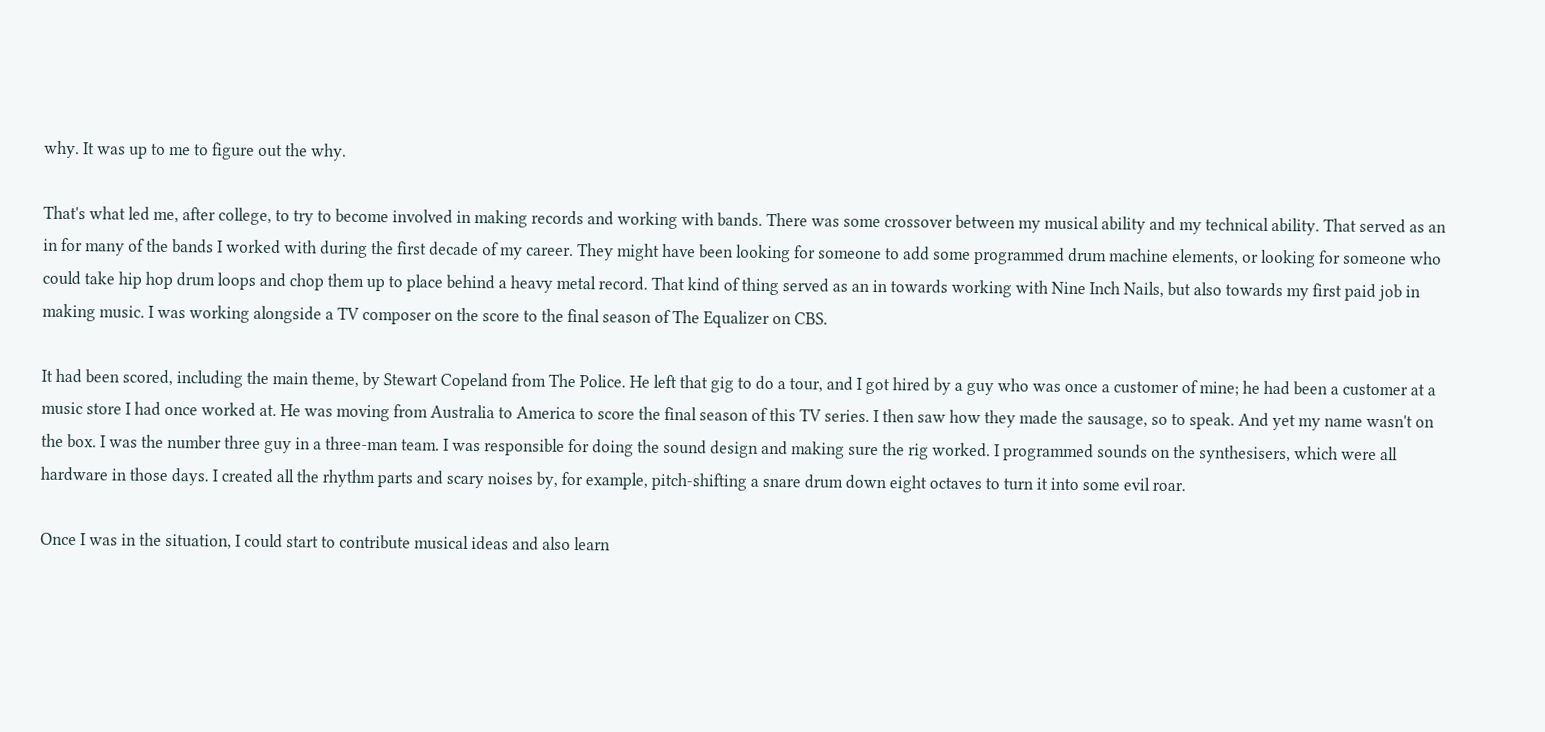why. It was up to me to figure out the why.

That's what led me, after college, to try to become involved in making records and working with bands. There was some crossover between my musical ability and my technical ability. That served as an in for many of the bands I worked with during the first decade of my career. They might have been looking for someone to add some programmed drum machine elements, or looking for someone who could take hip hop drum loops and chop them up to place behind a heavy metal record. That kind of thing served as an in towards working with Nine Inch Nails, but also towards my first paid job in making music. I was working alongside a TV composer on the score to the final season of The Equalizer on CBS.

It had been scored, including the main theme, by Stewart Copeland from The Police. He left that gig to do a tour, and I got hired by a guy who was once a customer of mine; he had been a customer at a music store I had once worked at. He was moving from Australia to America to score the final season of this TV series. I then saw how they made the sausage, so to speak. And yet my name wasn't on the box. I was the number three guy in a three-man team. I was responsible for doing the sound design and making sure the rig worked. I programmed sounds on the synthesisers, which were all hardware in those days. I created all the rhythm parts and scary noises by, for example, pitch-shifting a snare drum down eight octaves to turn it into some evil roar.

Once I was in the situation, I could start to contribute musical ideas and also learn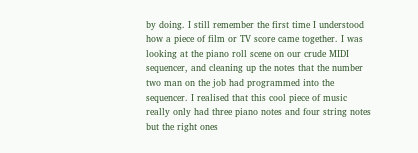by doing. I still remember the first time I understood how a piece of film or TV score came together. I was looking at the piano roll scene on our crude MIDI sequencer, and cleaning up the notes that the number two man on the job had programmed into the sequencer. I realised that this cool piece of music really only had three piano notes and four string notes but the right ones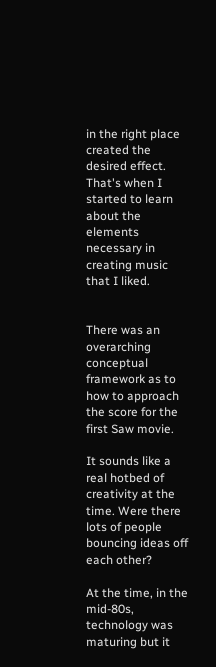in the right place created the desired effect. That's when I started to learn about the elements necessary in creating music that I liked.


There was an overarching conceptual framework as to how to approach the score for the first Saw movie.

It sounds like a real hotbed of creativity at the time. Were there lots of people bouncing ideas off each other?

At the time, in the mid-80s, technology was maturing but it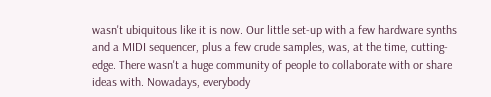wasn't ubiquitous like it is now. Our little set-up with a few hardware synths and a MIDI sequencer, plus a few crude samples, was, at the time, cutting-edge. There wasn't a huge community of people to collaborate with or share ideas with. Nowadays, everybody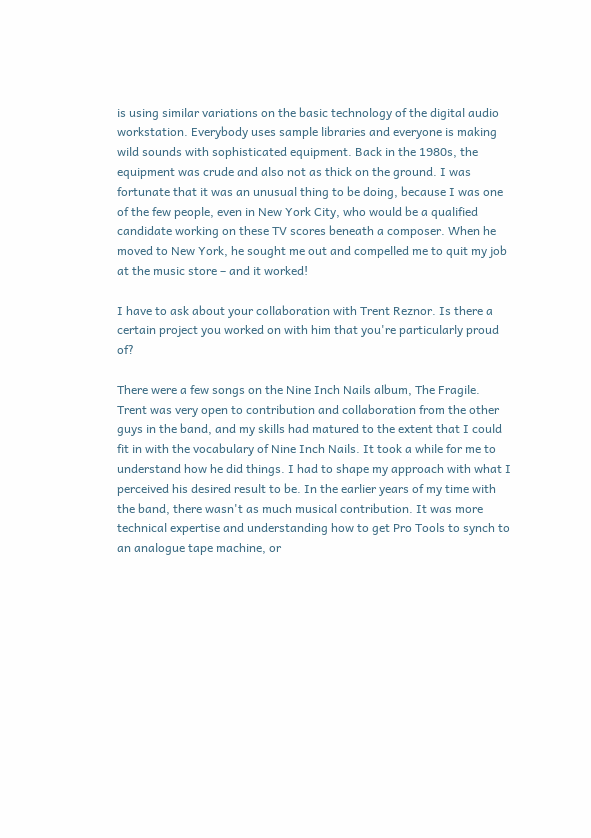is using similar variations on the basic technology of the digital audio workstation. Everybody uses sample libraries and everyone is making wild sounds with sophisticated equipment. Back in the 1980s, the equipment was crude and also not as thick on the ground. I was fortunate that it was an unusual thing to be doing, because I was one of the few people, even in New York City, who would be a qualified candidate working on these TV scores beneath a composer. When he moved to New York, he sought me out and compelled me to quit my job at the music store – and it worked!

I have to ask about your collaboration with Trent Reznor. Is there a certain project you worked on with him that you're particularly proud of?

There were a few songs on the Nine Inch Nails album, The Fragile. Trent was very open to contribution and collaboration from the other guys in the band, and my skills had matured to the extent that I could fit in with the vocabulary of Nine Inch Nails. It took a while for me to understand how he did things. I had to shape my approach with what I perceived his desired result to be. In the earlier years of my time with the band, there wasn't as much musical contribution. It was more technical expertise and understanding how to get Pro Tools to synch to an analogue tape machine, or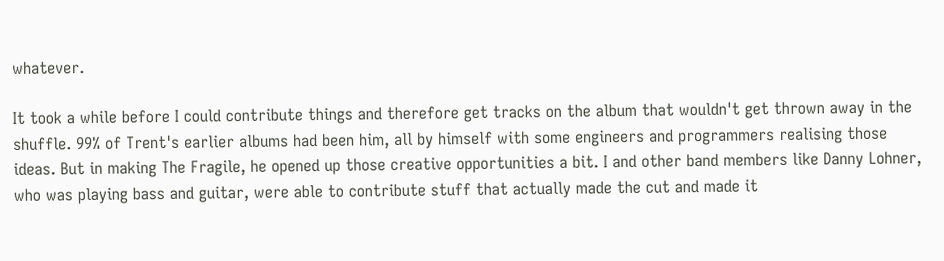whatever.

It took a while before I could contribute things and therefore get tracks on the album that wouldn't get thrown away in the shuffle. 99% of Trent's earlier albums had been him, all by himself with some engineers and programmers realising those ideas. But in making The Fragile, he opened up those creative opportunities a bit. I and other band members like Danny Lohner, who was playing bass and guitar, were able to contribute stuff that actually made the cut and made it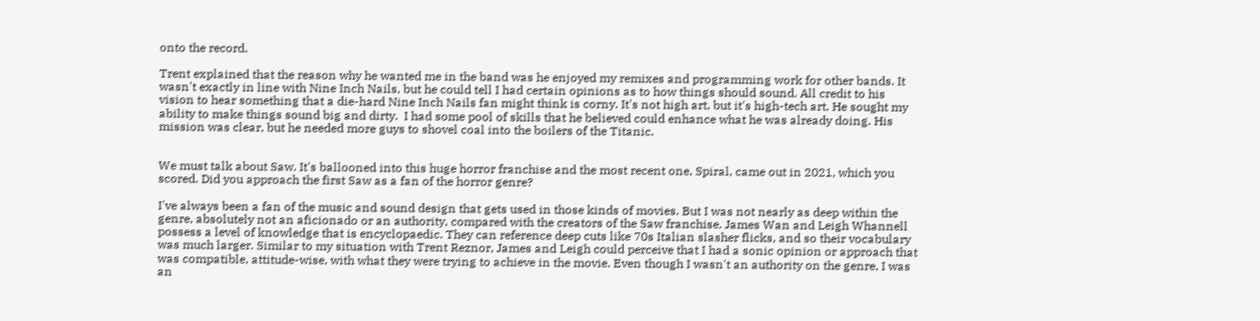onto the record.

Trent explained that the reason why he wanted me in the band was he enjoyed my remixes and programming work for other bands. It wasn't exactly in line with Nine Inch Nails, but he could tell I had certain opinions as to how things should sound. All credit to his vision to hear something that a die-hard Nine Inch Nails fan might think is corny. It's not high art, but it's high-tech art. He sought my ability to make things sound big and dirty.  I had some pool of skills that he believed could enhance what he was already doing. His mission was clear, but he needed more guys to shovel coal into the boilers of the Titanic.


We must talk about Saw. It's ballooned into this huge horror franchise and the most recent one, Spiral, came out in 2021, which you scored. Did you approach the first Saw as a fan of the horror genre?

I've always been a fan of the music and sound design that gets used in those kinds of movies. But I was not nearly as deep within the genre, absolutely not an aficionado or an authority, compared with the creators of the Saw franchise. James Wan and Leigh Whannell possess a level of knowledge that is encyclopaedic. They can reference deep cuts like 70s Italian slasher flicks, and so their vocabulary was much larger. Similar to my situation with Trent Reznor, James and Leigh could perceive that I had a sonic opinion or approach that was compatible, attitude-wise, with what they were trying to achieve in the movie. Even though I wasn't an authority on the genre, I was an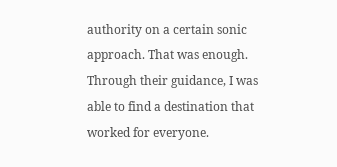authority on a certain sonic approach. That was enough. Through their guidance, I was able to find a destination that worked for everyone.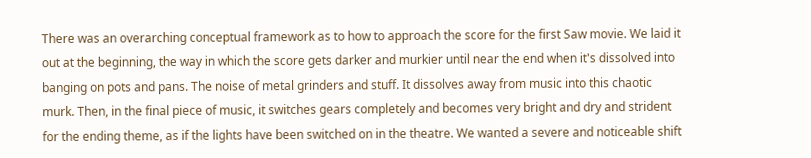There was an overarching conceptual framework as to how to approach the score for the first Saw movie. We laid it out at the beginning, the way in which the score gets darker and murkier until near the end when it's dissolved into banging on pots and pans. The noise of metal grinders and stuff. It dissolves away from music into this chaotic murk. Then, in the final piece of music, it switches gears completely and becomes very bright and dry and strident for the ending theme, as if the lights have been switched on in the theatre. We wanted a severe and noticeable shift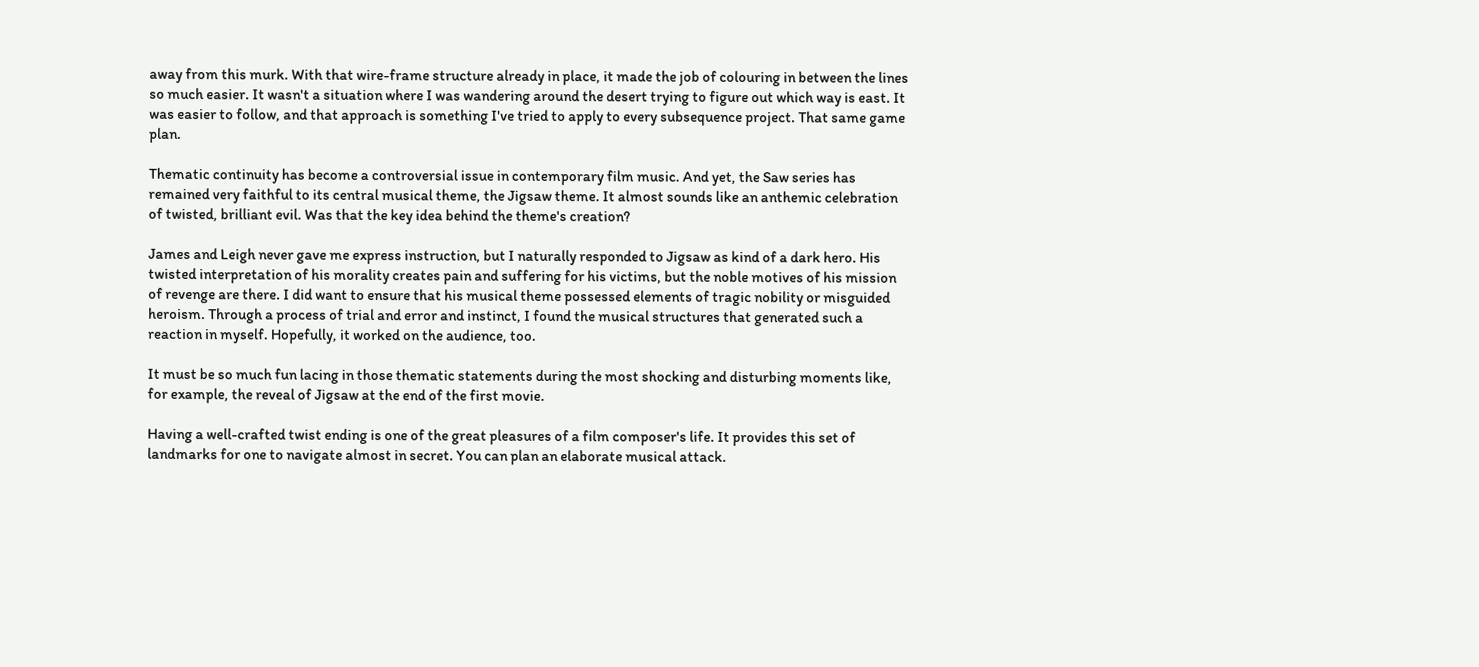away from this murk. With that wire-frame structure already in place, it made the job of colouring in between the lines so much easier. It wasn't a situation where I was wandering around the desert trying to figure out which way is east. It was easier to follow, and that approach is something I've tried to apply to every subsequence project. That same game plan.

Thematic continuity has become a controversial issue in contemporary film music. And yet, the Saw series has remained very faithful to its central musical theme, the Jigsaw theme. It almost sounds like an anthemic celebration of twisted, brilliant evil. Was that the key idea behind the theme's creation?

James and Leigh never gave me express instruction, but I naturally responded to Jigsaw as kind of a dark hero. His twisted interpretation of his morality creates pain and suffering for his victims, but the noble motives of his mission of revenge are there. I did want to ensure that his musical theme possessed elements of tragic nobility or misguided heroism. Through a process of trial and error and instinct, I found the musical structures that generated such a reaction in myself. Hopefully, it worked on the audience, too.

It must be so much fun lacing in those thematic statements during the most shocking and disturbing moments like, for example, the reveal of Jigsaw at the end of the first movie.

Having a well-crafted twist ending is one of the great pleasures of a film composer's life. It provides this set of landmarks for one to navigate almost in secret. You can plan an elaborate musical attack.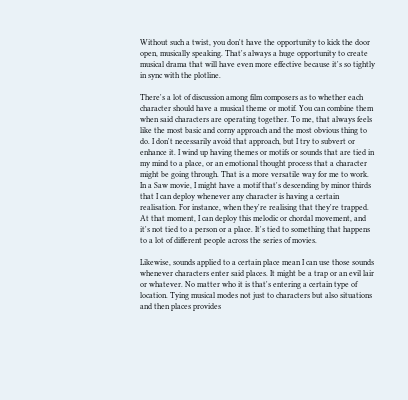Without such a twist, you don't have the opportunity to kick the door open, musically speaking. That's always a huge opportunity to create musical drama that will have even more effective because it's so tightly in sync with the plotline.

There's a lot of discussion among film composers as to whether each character should have a musical theme or motif. You can combine them when said characters are operating together. To me, that always feels like the most basic and corny approach and the most obvious thing to do. I don't necessarily avoid that approach, but I try to subvert or enhance it. I wind up having themes or motifs or sounds that are tied in my mind to a place, or an emotional thought process that a character might be going through. That is a more versatile way for me to work. In a Saw movie, I might have a motif that's descending by minor thirds that I can deploy whenever any character is having a certain realisation. For instance, when they're realising that they're trapped. At that moment, I can deploy this melodic or chordal movement, and it's not tied to a person or a place. It's tied to something that happens to a lot of different people across the series of movies.

Likewise, sounds applied to a certain place mean I can use those sounds whenever characters enter said places. It might be a trap or an evil lair or whatever. No matter who it is that's entering a certain type of location. Tying musical modes not just to characters but also situations and then places provides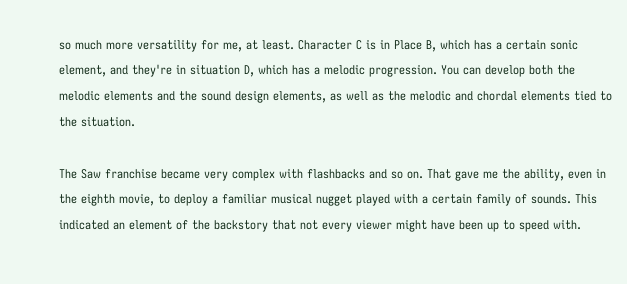so much more versatility for me, at least. Character C is in Place B, which has a certain sonic element, and they're in situation D, which has a melodic progression. You can develop both the melodic elements and the sound design elements, as well as the melodic and chordal elements tied to the situation.

The Saw franchise became very complex with flashbacks and so on. That gave me the ability, even in the eighth movie, to deploy a familiar musical nugget played with a certain family of sounds. This indicated an element of the backstory that not every viewer might have been up to speed with.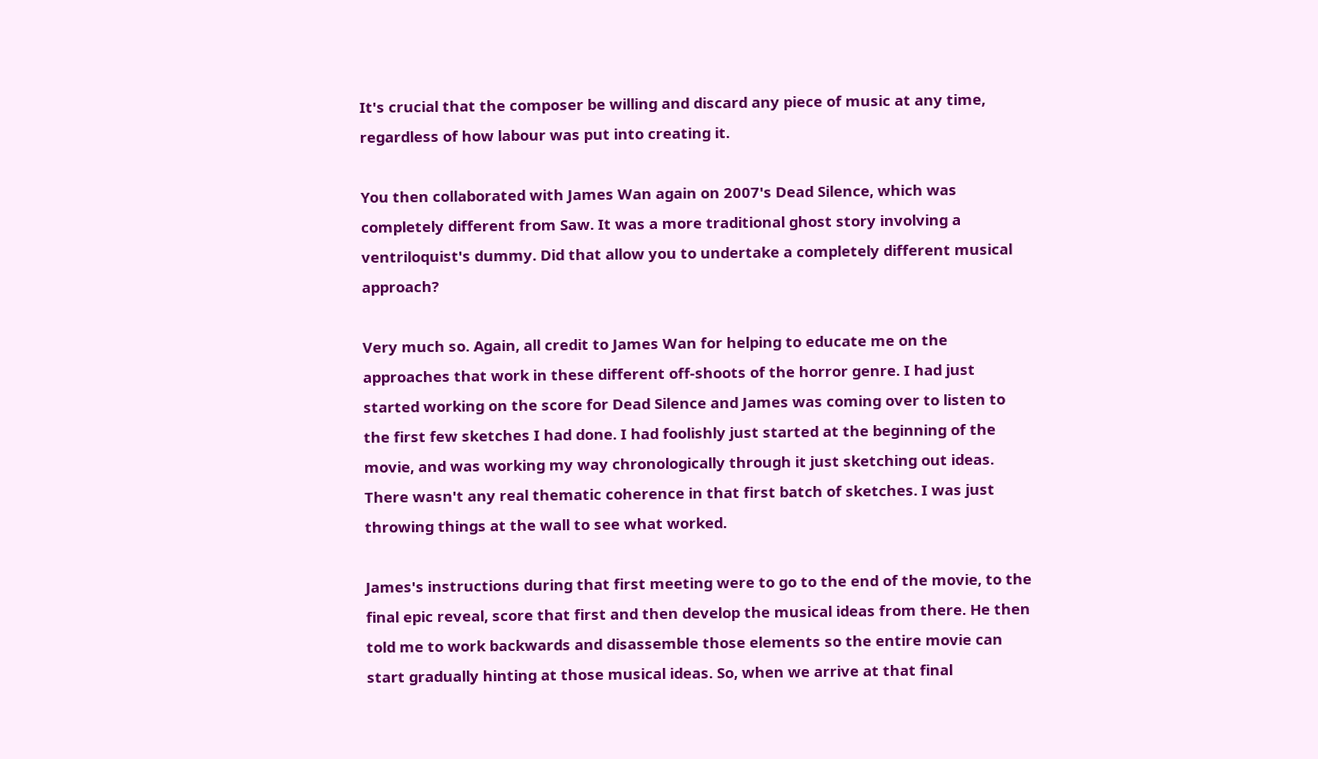It's crucial that the composer be willing and discard any piece of music at any time, regardless of how labour was put into creating it.

You then collaborated with James Wan again on 2007's Dead Silence, which was completely different from Saw. It was a more traditional ghost story involving a ventriloquist's dummy. Did that allow you to undertake a completely different musical approach?

Very much so. Again, all credit to James Wan for helping to educate me on the approaches that work in these different off-shoots of the horror genre. I had just started working on the score for Dead Silence and James was coming over to listen to the first few sketches I had done. I had foolishly just started at the beginning of the movie, and was working my way chronologically through it just sketching out ideas. There wasn't any real thematic coherence in that first batch of sketches. I was just throwing things at the wall to see what worked.

James's instructions during that first meeting were to go to the end of the movie, to the final epic reveal, score that first and then develop the musical ideas from there. He then told me to work backwards and disassemble those elements so the entire movie can start gradually hinting at those musical ideas. So, when we arrive at that final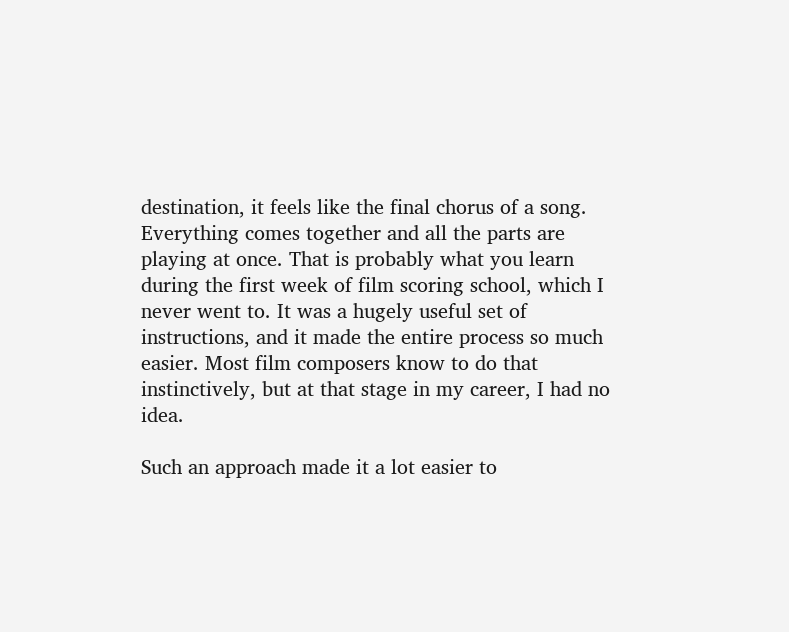destination, it feels like the final chorus of a song. Everything comes together and all the parts are playing at once. That is probably what you learn during the first week of film scoring school, which I never went to. It was a hugely useful set of instructions, and it made the entire process so much easier. Most film composers know to do that instinctively, but at that stage in my career, I had no idea.

Such an approach made it a lot easier to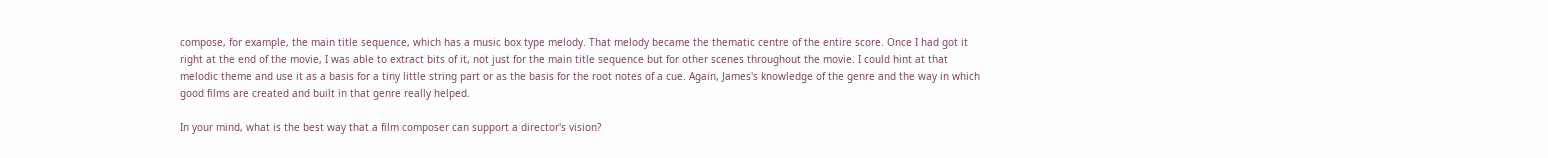compose, for example, the main title sequence, which has a music box type melody. That melody became the thematic centre of the entire score. Once I had got it right at the end of the movie, I was able to extract bits of it, not just for the main title sequence but for other scenes throughout the movie. I could hint at that melodic theme and use it as a basis for a tiny little string part or as the basis for the root notes of a cue. Again, James's knowledge of the genre and the way in which good films are created and built in that genre really helped.

In your mind, what is the best way that a film composer can support a director's vision?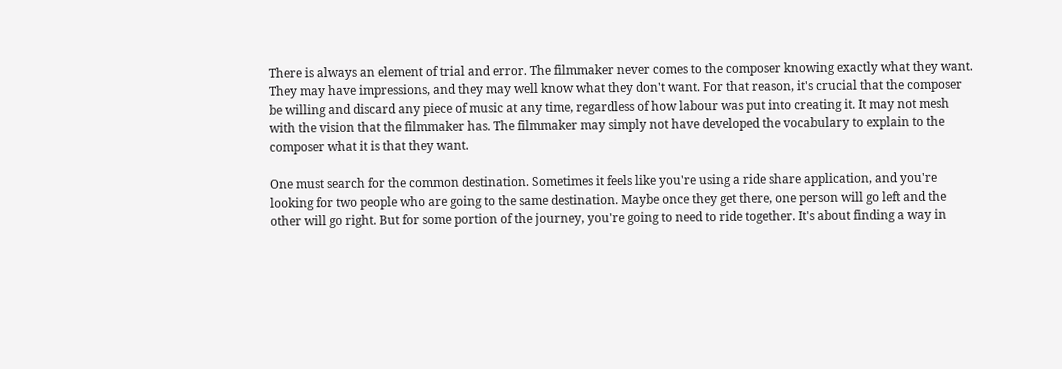There is always an element of trial and error. The filmmaker never comes to the composer knowing exactly what they want. They may have impressions, and they may well know what they don't want. For that reason, it's crucial that the composer be willing and discard any piece of music at any time, regardless of how labour was put into creating it. It may not mesh with the vision that the filmmaker has. The filmmaker may simply not have developed the vocabulary to explain to the composer what it is that they want.

One must search for the common destination. Sometimes it feels like you're using a ride share application, and you're looking for two people who are going to the same destination. Maybe once they get there, one person will go left and the other will go right. But for some portion of the journey, you're going to need to ride together. It's about finding a way in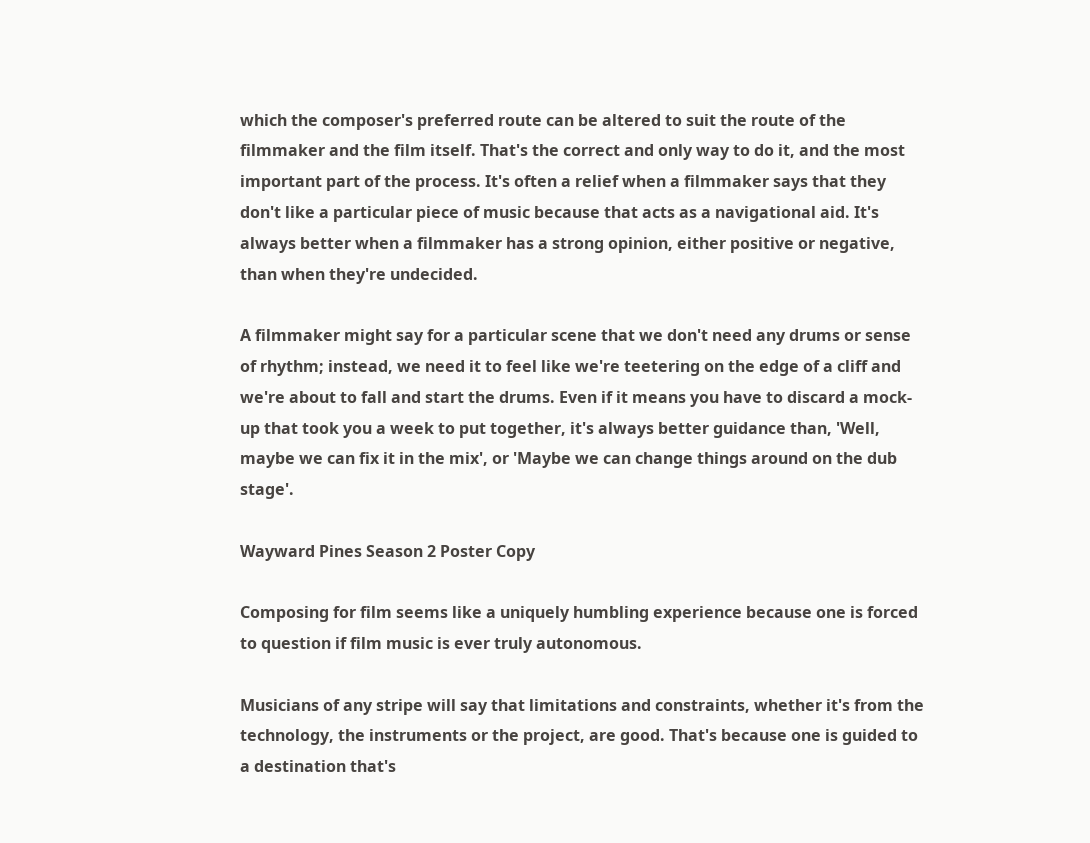which the composer's preferred route can be altered to suit the route of the filmmaker and the film itself. That's the correct and only way to do it, and the most important part of the process. It's often a relief when a filmmaker says that they don't like a particular piece of music because that acts as a navigational aid. It's always better when a filmmaker has a strong opinion, either positive or negative, than when they're undecided.

A filmmaker might say for a particular scene that we don't need any drums or sense of rhythm; instead, we need it to feel like we're teetering on the edge of a cliff and we're about to fall and start the drums. Even if it means you have to discard a mock-up that took you a week to put together, it's always better guidance than, 'Well, maybe we can fix it in the mix', or 'Maybe we can change things around on the dub stage'.

Wayward Pines Season 2 Poster Copy

Composing for film seems like a uniquely humbling experience because one is forced to question if film music is ever truly autonomous.

Musicians of any stripe will say that limitations and constraints, whether it's from the technology, the instruments or the project, are good. That's because one is guided to a destination that's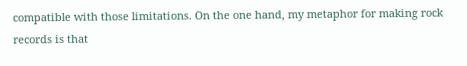compatible with those limitations. On the one hand, my metaphor for making rock records is that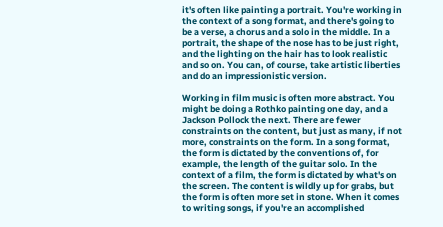it's often like painting a portrait. You're working in the context of a song format, and there's going to be a verse, a chorus and a solo in the middle. In a portrait, the shape of the nose has to be just right, and the lighting on the hair has to look realistic and so on. You can, of course, take artistic liberties and do an impressionistic version.

Working in film music is often more abstract. You might be doing a Rothko painting one day, and a Jackson Pollock the next. There are fewer constraints on the content, but just as many, if not more, constraints on the form. In a song format, the form is dictated by the conventions of, for example, the length of the guitar solo. In the context of a film, the form is dictated by what's on the screen. The content is wildly up for grabs, but the form is often more set in stone. When it comes to writing songs, if you're an accomplished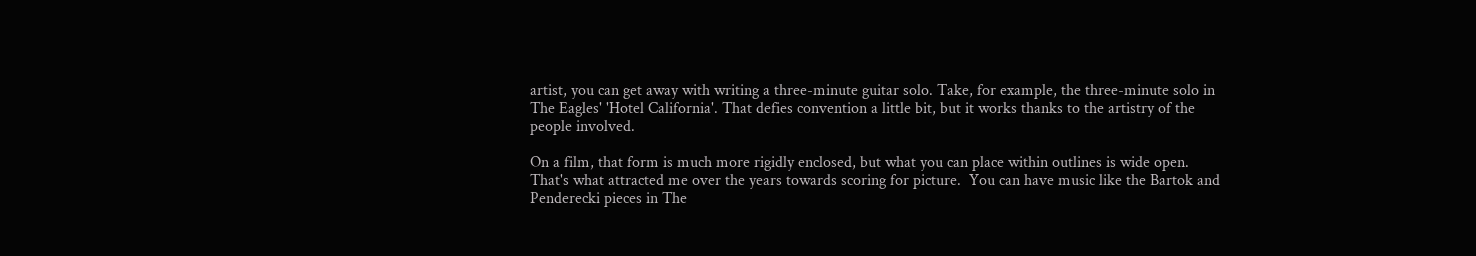artist, you can get away with writing a three-minute guitar solo. Take, for example, the three-minute solo in The Eagles' 'Hotel California'. That defies convention a little bit, but it works thanks to the artistry of the people involved.

On a film, that form is much more rigidly enclosed, but what you can place within outlines is wide open. That's what attracted me over the years towards scoring for picture.  You can have music like the Bartok and Penderecki pieces in The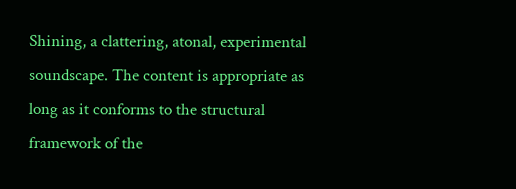Shining, a clattering, atonal, experimental soundscape. The content is appropriate as long as it conforms to the structural framework of the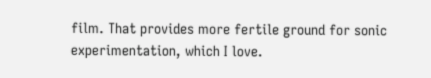film. That provides more fertile ground for sonic experimentation, which I love.